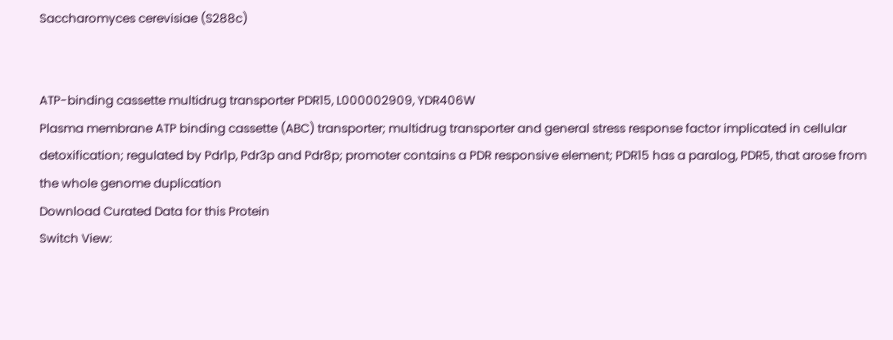Saccharomyces cerevisiae (S288c)


ATP-binding cassette multidrug transporter PDR15, L000002909, YDR406W
Plasma membrane ATP binding cassette (ABC) transporter; multidrug transporter and general stress response factor implicated in cellular detoxification; regulated by Pdr1p, Pdr3p and Pdr8p; promoter contains a PDR responsive element; PDR15 has a paralog, PDR5, that arose from the whole genome duplication
Download Curated Data for this Protein
Switch View: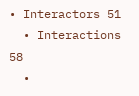• Interactors 51
  • Interactions 58
  •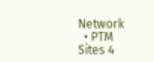Network
  • PTM Sites 4